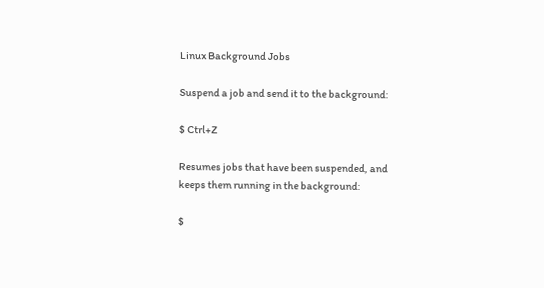Linux Background Jobs

Suspend a job and send it to the background:

$ Ctrl+Z

Resumes jobs that have been suspended, and keeps them running in the background:

$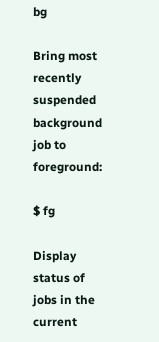bg

Bring most recently suspended background job to foreground:

$ fg

Display status of jobs in the current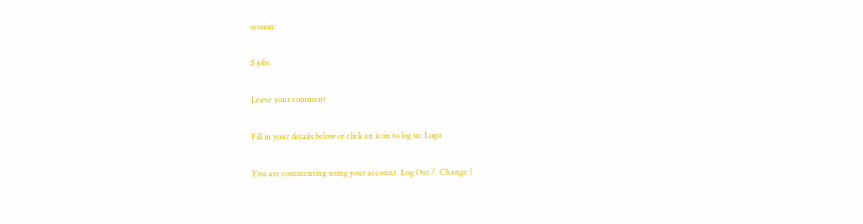session:

$ jobs

Leave your comment

Fill in your details below or click an icon to log in: Logo

You are commenting using your account. Log Out /  Change )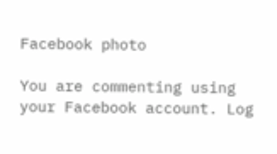Facebook photo

You are commenting using your Facebook account. Log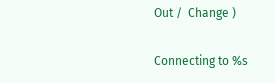Out /  Change )

Connecting to %s